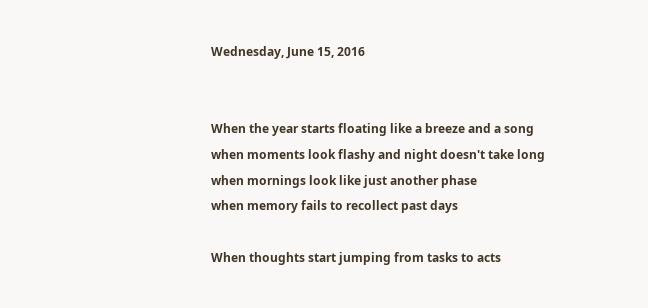Wednesday, June 15, 2016


When the year starts floating like a breeze and a song
when moments look flashy and night doesn't take long
when mornings look like just another phase
when memory fails to recollect past days

When thoughts start jumping from tasks to acts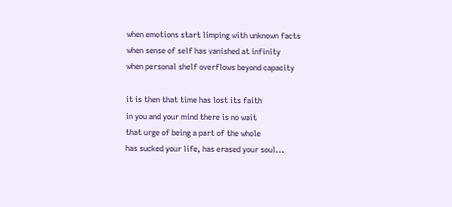when emotions start limping with unknown facts
when sense of self has vanished at infinity
when personal shelf overflows beyond capacity

it is then that time has lost its faith
in you and your mind there is no wait
that urge of being a part of the whole
has sucked your life, has erased your soul...